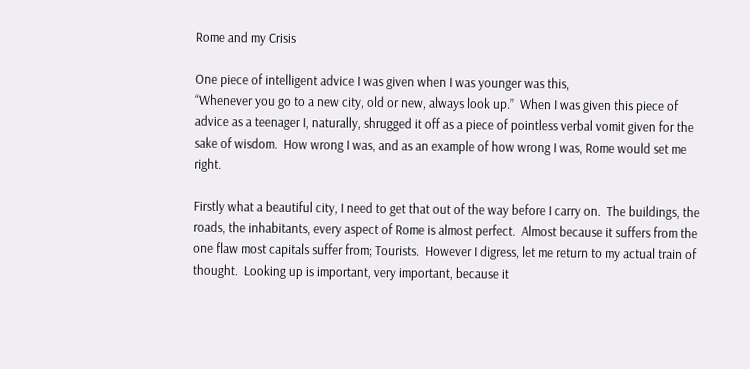Rome and my Crisis

One piece of intelligent advice I was given when I was younger was this,
“Whenever you go to a new city, old or new, always look up.”  When I was given this piece of advice as a teenager I, naturally, shrugged it off as a piece of pointless verbal vomit given for the sake of wisdom.  How wrong I was, and as an example of how wrong I was, Rome would set me right.

Firstly what a beautiful city, I need to get that out of the way before I carry on.  The buildings, the roads, the inhabitants, every aspect of Rome is almost perfect.  Almost because it suffers from the one flaw most capitals suffer from; Tourists.  However I digress, let me return to my actual train of thought.  Looking up is important, very important, because it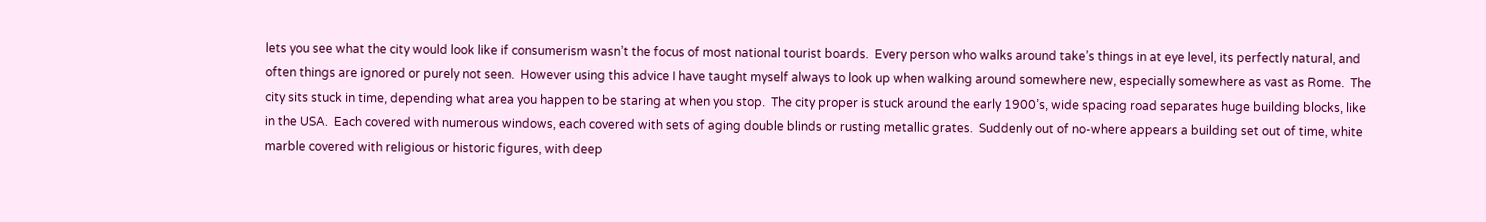lets you see what the city would look like if consumerism wasn’t the focus of most national tourist boards.  Every person who walks around take’s things in at eye level, its perfectly natural, and often things are ignored or purely not seen.  However using this advice I have taught myself always to look up when walking around somewhere new, especially somewhere as vast as Rome.  The city sits stuck in time, depending what area you happen to be staring at when you stop.  The city proper is stuck around the early 1900’s, wide spacing road separates huge building blocks, like in the USA.  Each covered with numerous windows, each covered with sets of aging double blinds or rusting metallic grates.  Suddenly out of no-where appears a building set out of time, white marble covered with religious or historic figures, with deep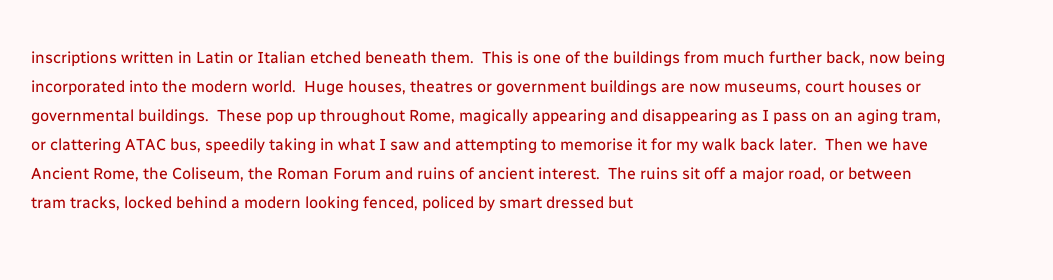inscriptions written in Latin or Italian etched beneath them.  This is one of the buildings from much further back, now being incorporated into the modern world.  Huge houses, theatres or government buildings are now museums, court houses or governmental buildings.  These pop up throughout Rome, magically appearing and disappearing as I pass on an aging tram, or clattering ATAC bus, speedily taking in what I saw and attempting to memorise it for my walk back later.  Then we have Ancient Rome, the Coliseum, the Roman Forum and ruins of ancient interest.  The ruins sit off a major road, or between tram tracks, locked behind a modern looking fenced, policed by smart dressed but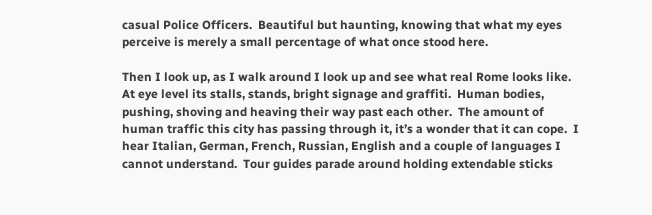casual Police Officers.  Beautiful but haunting, knowing that what my eyes perceive is merely a small percentage of what once stood here.

Then I look up, as I walk around I look up and see what real Rome looks like.  At eye level its stalls, stands, bright signage and graffiti.  Human bodies, pushing, shoving and heaving their way past each other.  The amount of human traffic this city has passing through it, it’s a wonder that it can cope.  I hear Italian, German, French, Russian, English and a couple of languages I cannot understand.  Tour guides parade around holding extendable sticks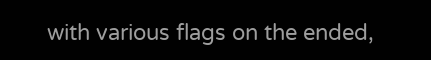with various flags on the ended,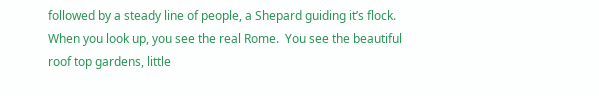followed by a steady line of people, a Shepard guiding it’s flock.  When you look up, you see the real Rome.  You see the beautiful roof top gardens, little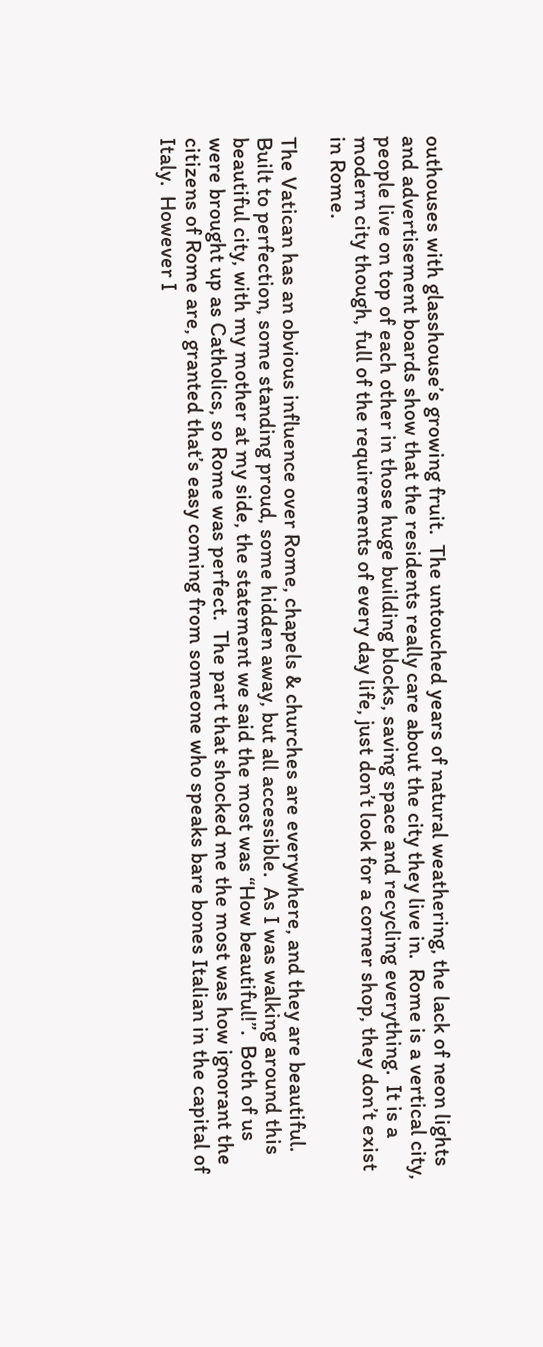outhouses with glasshouse’s growing fruit.  The untouched years of natural weathering, the lack of neon lights and advertisement boards show that the residents really care about the city they live in.  Rome is a vertical city, people live on top of each other in those huge building blocks, saving space and recycling everything.  It is a modern city though, full of the requirements of every day life, just don’t look for a corner shop, they don’t exist in Rome.

The Vatican has an obvious influence over Rome, chapels & churches are everywhere, and they are beautiful.  Built to perfection, some standing proud, some hidden away, but all accessible.  As I was walking around this beautiful city, with my mother at my side, the statement we said the most was “How beautiful!”.  Both of us were brought up as Catholics, so Rome was perfect.  The part that shocked me the most was how ignorant the citizens of Rome are, granted that’s easy coming from someone who speaks bare bones Italian in the capital of Italy.  However I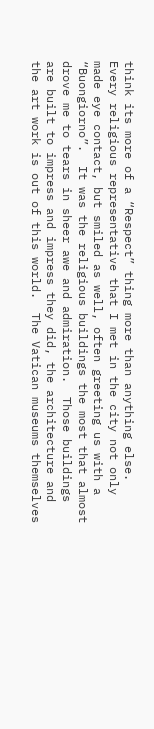think its more of a “Respect” thing more than anything else.  Every religious representative that I met in the city not only made eye contact, but smiled as well, often greeting us with a “Buongiorno”.  It was the religious buildings the most that almost drove me to tears in sheer awe and admiration.  Those buildings are built to impress and impress they did, the architecture and the art work is out of this world.  The Vatican museums themselves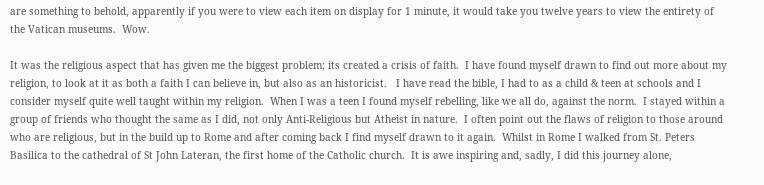are something to behold, apparently if you were to view each item on display for 1 minute, it would take you twelve years to view the entirety of the Vatican museums.  Wow.

It was the religious aspect that has given me the biggest problem; its created a crisis of faith.  I have found myself drawn to find out more about my religion, to look at it as both a faith I can believe in, but also as an historicist.   I have read the bible, I had to as a child & teen at schools and I consider myself quite well taught within my religion.  When I was a teen I found myself rebelling, like we all do, against the norm.  I stayed within a group of friends who thought the same as I did, not only Anti-Religious but Atheist in nature.  I often point out the flaws of religion to those around who are religious, but in the build up to Rome and after coming back I find myself drawn to it again.  Whilst in Rome I walked from St. Peters Basilica to the cathedral of St John Lateran, the first home of the Catholic church.  It is awe inspiring and, sadly, I did this journey alone,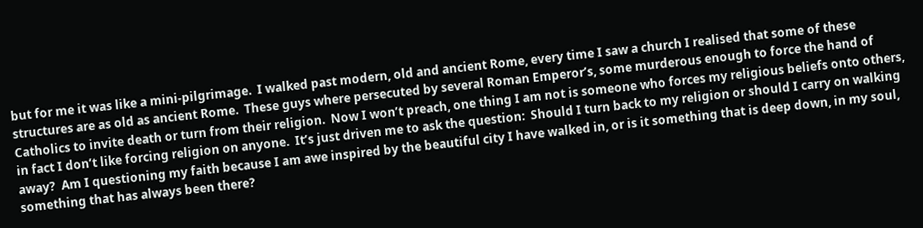but for me it was like a mini-pilgrimage.  I walked past modern, old and ancient Rome, every time I saw a church I realised that some of these structures are as old as ancient Rome.  These guys where persecuted by several Roman Emperor’s, some murderous enough to force the hand of Catholics to invite death or turn from their religion.  Now I won’t preach, one thing I am not is someone who forces my religious beliefs onto others, in fact I don’t like forcing religion on anyone.  It’s just driven me to ask the question:  Should I turn back to my religion or should I carry on walking away?  Am I questioning my faith because I am awe inspired by the beautiful city I have walked in, or is it something that is deep down, in my soul, something that has always been there?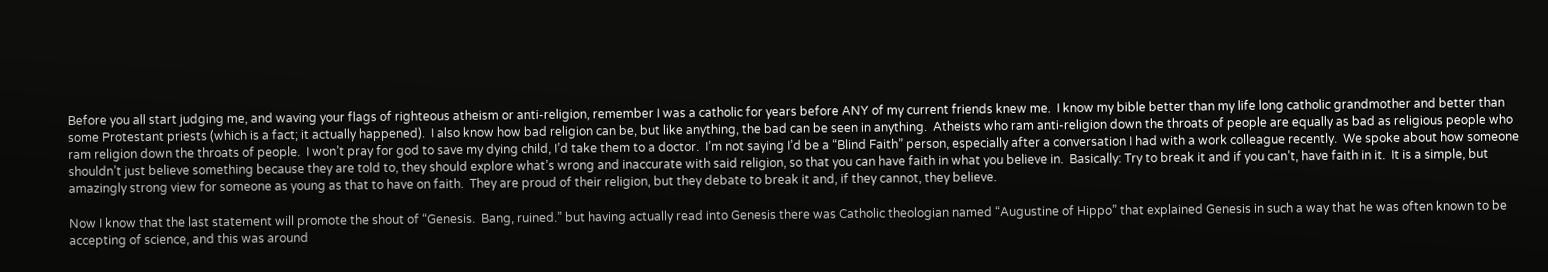Before you all start judging me, and waving your flags of righteous atheism or anti-religion, remember I was a catholic for years before ANY of my current friends knew me.  I know my bible better than my life long catholic grandmother and better than some Protestant priests (which is a fact; it actually happened).  I also know how bad religion can be, but like anything, the bad can be seen in anything.  Atheists who ram anti-religion down the throats of people are equally as bad as religious people who ram religion down the throats of people.  I won’t pray for god to save my dying child, I’d take them to a doctor.  I’m not saying I’d be a “Blind Faith” person, especially after a conversation I had with a work colleague recently.  We spoke about how someone shouldn’t just believe something because they are told to, they should explore what’s wrong and inaccurate with said religion, so that you can have faith in what you believe in.  Basically: Try to break it and if you can’t, have faith in it.  It is a simple, but amazingly strong view for someone as young as that to have on faith.  They are proud of their religion, but they debate to break it and, if they cannot, they believe.

Now I know that the last statement will promote the shout of “Genesis.  Bang, ruined.” but having actually read into Genesis there was Catholic theologian named “Augustine of Hippo” that explained Genesis in such a way that he was often known to be accepting of science, and this was around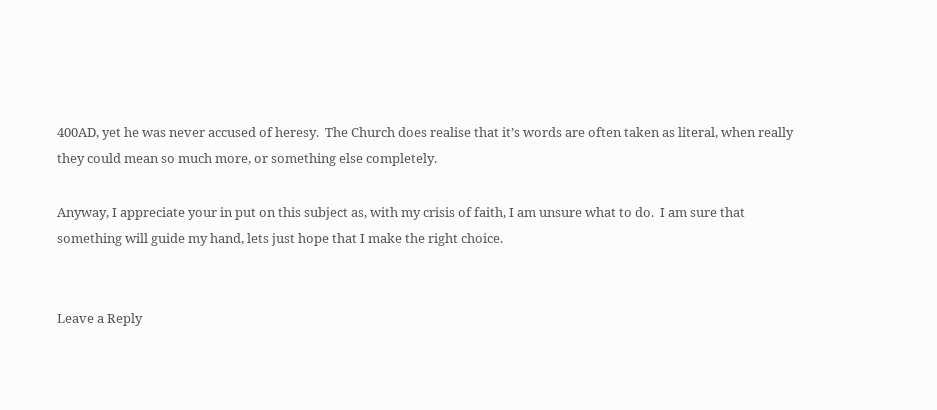400AD, yet he was never accused of heresy.  The Church does realise that it’s words are often taken as literal, when really they could mean so much more, or something else completely.

Anyway, I appreciate your in put on this subject as, with my crisis of faith, I am unsure what to do.  I am sure that something will guide my hand, lets just hope that I make the right choice.


Leave a Reply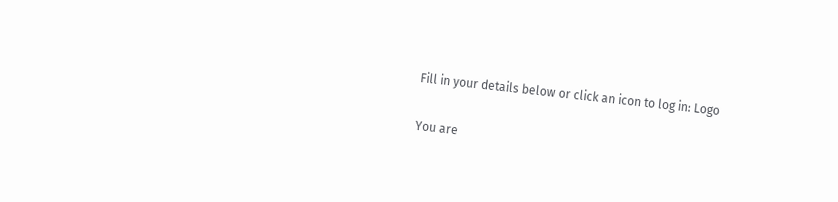Fill in your details below or click an icon to log in: Logo

You are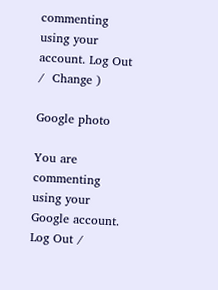commenting using your account. Log Out /  Change )

Google photo

You are commenting using your Google account. Log Out /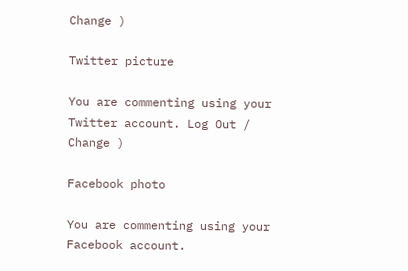Change )

Twitter picture

You are commenting using your Twitter account. Log Out /  Change )

Facebook photo

You are commenting using your Facebook account.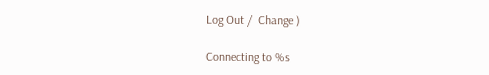Log Out /  Change )

Connecting to %s